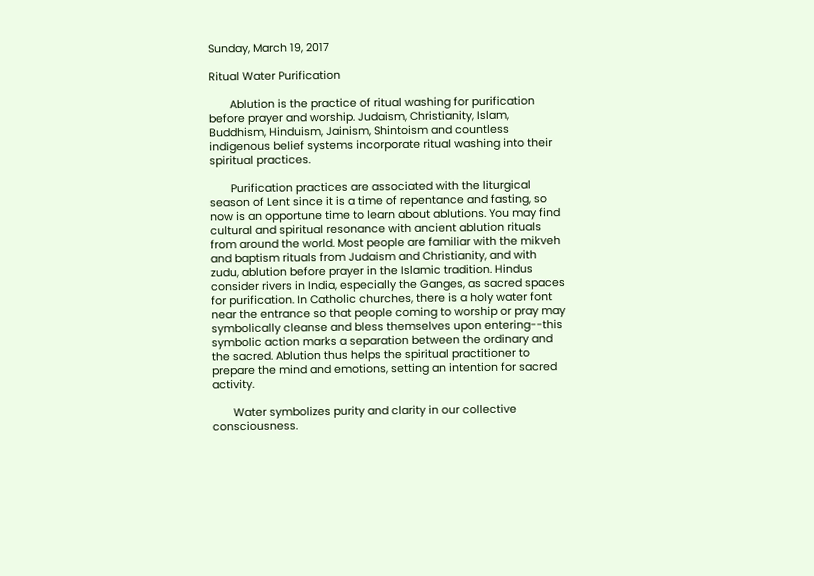Sunday, March 19, 2017

Ritual Water Purification

       Ablution is the practice of ritual washing for purification before prayer and worship. Judaism, Christianity, Islam, Buddhism, Hinduism, Jainism, Shintoism and countless indigenous belief systems incorporate ritual washing into their spiritual practices.

       Purification practices are associated with the liturgical season of Lent since it is a time of repentance and fasting, so now is an opportune time to learn about ablutions. You may find cultural and spiritual resonance with ancient ablution rituals from around the world. Most people are familiar with the mikveh and baptism rituals from Judaism and Christianity, and with zudu, ablution before prayer in the Islamic tradition. Hindus consider rivers in India, especially the Ganges, as sacred spaces for purification. In Catholic churches, there is a holy water font near the entrance so that people coming to worship or pray may symbolically cleanse and bless themselves upon entering--this symbolic action marks a separation between the ordinary and the sacred. Ablution thus helps the spiritual practitioner to prepare the mind and emotions, setting an intention for sacred activity.

       Water symbolizes purity and clarity in our collective consciousness.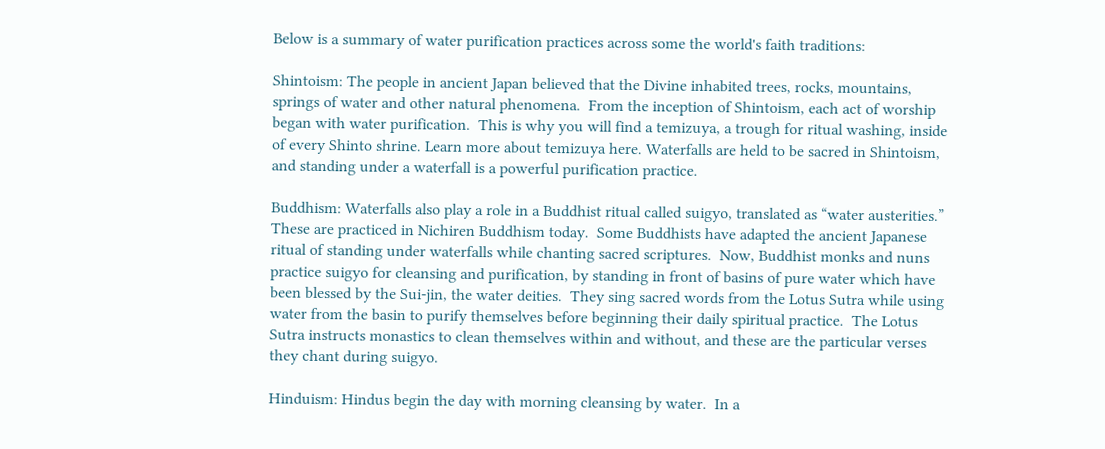Below is a summary of water purification practices across some the world's faith traditions:

Shintoism: The people in ancient Japan believed that the Divine inhabited trees, rocks, mountains, springs of water and other natural phenomena.  From the inception of Shintoism, each act of worship began with water purification.  This is why you will find a temizuya, a trough for ritual washing, inside of every Shinto shrine. Learn more about temizuya here. Waterfalls are held to be sacred in Shintoism, and standing under a waterfall is a powerful purification practice.

Buddhism: Waterfalls also play a role in a Buddhist ritual called suigyo, translated as “water austerities.”  These are practiced in Nichiren Buddhism today.  Some Buddhists have adapted the ancient Japanese ritual of standing under waterfalls while chanting sacred scriptures.  Now, Buddhist monks and nuns practice suigyo for cleansing and purification, by standing in front of basins of pure water which have been blessed by the Sui-jin, the water deities.  They sing sacred words from the Lotus Sutra while using water from the basin to purify themselves before beginning their daily spiritual practice.  The Lotus Sutra instructs monastics to clean themselves within and without, and these are the particular verses they chant during suigyo.

Hinduism: Hindus begin the day with morning cleansing by water.  In a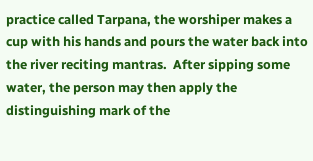practice called Tarpana, the worshiper makes a cup with his hands and pours the water back into the river reciting mantras.  After sipping some water, the person may then apply the distinguishing mark of the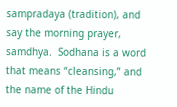sampradaya (tradition), and say the morning prayer, samdhya.  Sodhana is a word that means “cleansing,” and the name of the Hindu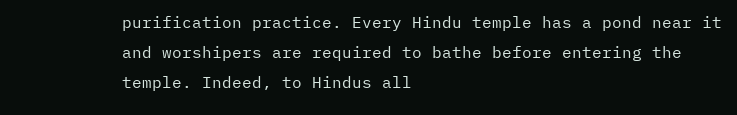purification practice. Every Hindu temple has a pond near it and worshipers are required to bathe before entering the temple. Indeed, to Hindus all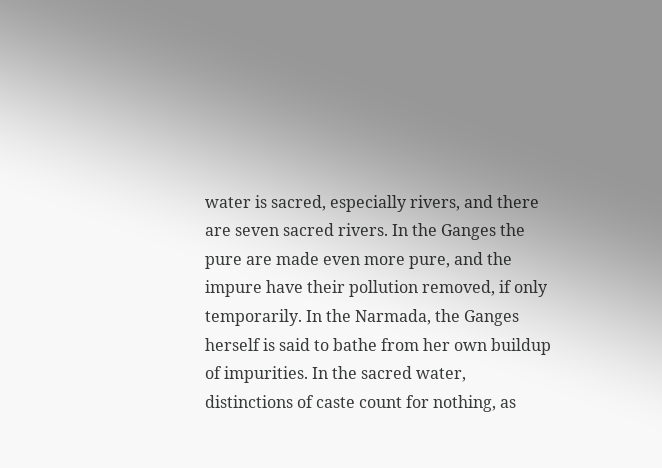water is sacred, especially rivers, and there are seven sacred rivers. In the Ganges the pure are made even more pure, and the impure have their pollution removed, if only temporarily. In the Narmada, the Ganges herself is said to bathe from her own buildup of impurities. In the sacred water, distinctions of caste count for nothing, as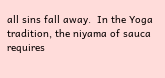all sins fall away.  In the Yoga tradition, the niyama of sauca requires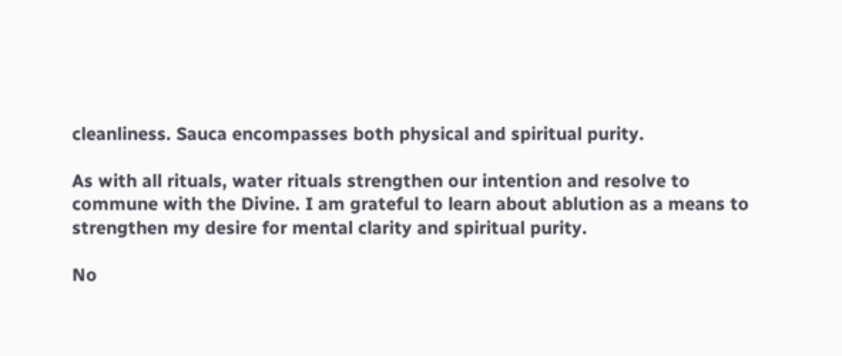cleanliness. Sauca encompasses both physical and spiritual purity.

As with all rituals, water rituals strengthen our intention and resolve to commune with the Divine. I am grateful to learn about ablution as a means to strengthen my desire for mental clarity and spiritual purity.

No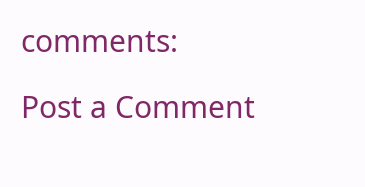comments:

Post a Comment